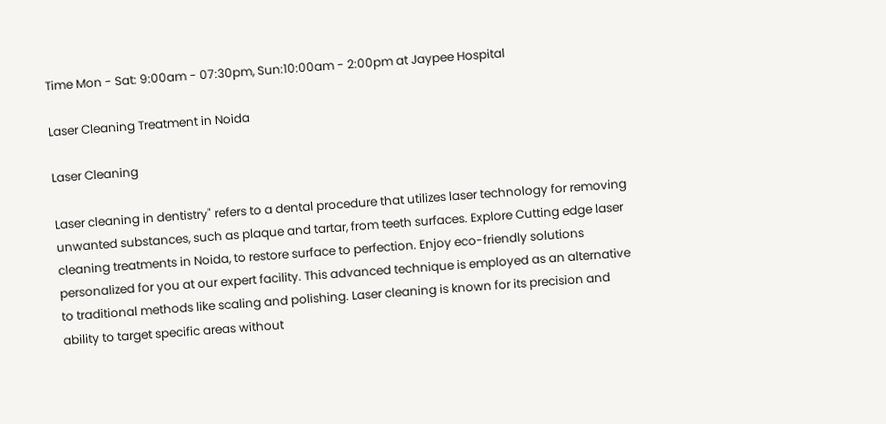Time Mon - Sat: 9:00am - 07:30pm, Sun:10:00am - 2:00pm at Jaypee Hospital

Laser Cleaning Treatment in Noida

Laser Cleaning

Laser cleaning in dentistry" refers to a dental procedure that utilizes laser technology for removing unwanted substances, such as plaque and tartar, from teeth surfaces. Explore Cutting edge laser cleaning treatments in Noida, to restore surface to perfection. Enjoy eco-friendly solutions personalized for you at our expert facility. This advanced technique is employed as an alternative to traditional methods like scaling and polishing. Laser cleaning is known for its precision and ability to target specific areas without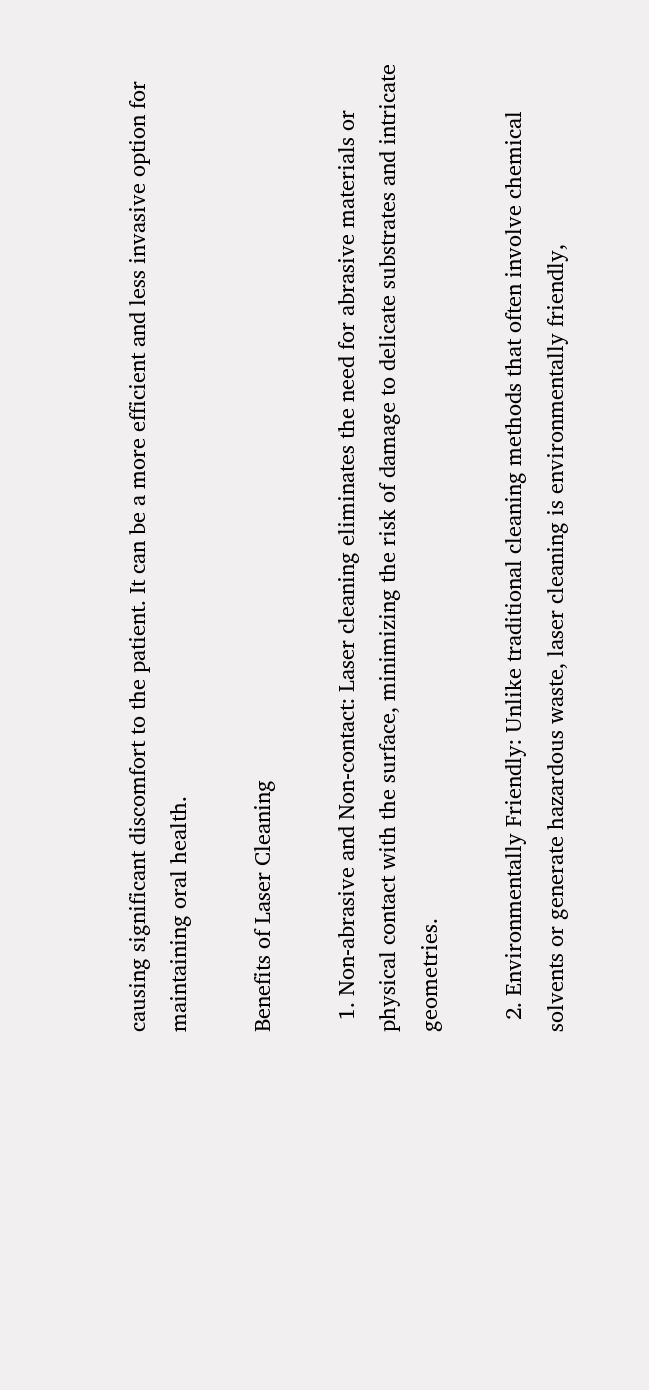causing significant discomfort to the patient. It can be a more efficient and less invasive option for maintaining oral health.

Benefits of Laser Cleaning

  1. Non-abrasive and Non-contact: Laser cleaning eliminates the need for abrasive materials or physical contact with the surface, minimizing the risk of damage to delicate substrates and intricate geometries.

  2. Environmentally Friendly: Unlike traditional cleaning methods that often involve chemical solvents or generate hazardous waste, laser cleaning is environmentally friendly,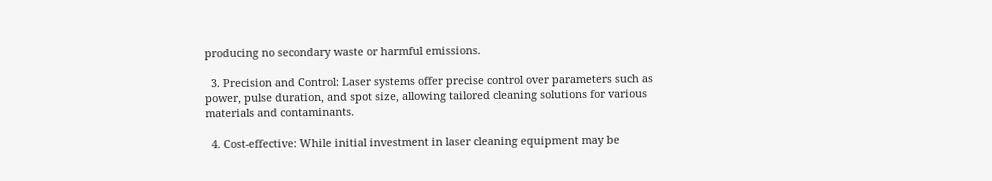producing no secondary waste or harmful emissions.

  3. Precision and Control: Laser systems offer precise control over parameters such as power, pulse duration, and spot size, allowing tailored cleaning solutions for various materials and contaminants.

  4. Cost-effective: While initial investment in laser cleaning equipment may be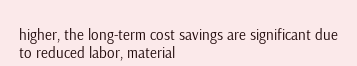higher, the long-term cost savings are significant due to reduced labor, material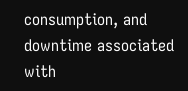consumption, and downtime associated with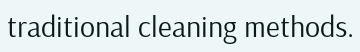traditional cleaning methods.